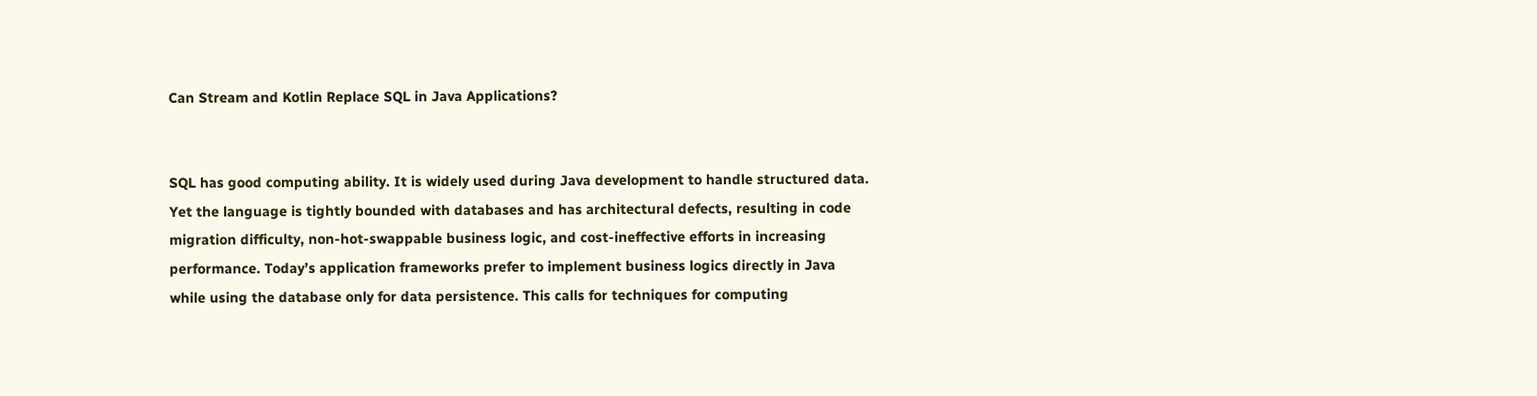Can Stream and Kotlin Replace SQL in Java Applications?


SQL has good computing ability. It is widely used during Java development to handle structured data. Yet the language is tightly bounded with databases and has architectural defects, resulting in code migration difficulty, non-hot-swappable business logic, and cost-ineffective efforts in increasing performance. Today’s application frameworks prefer to implement business logics directly in Java while using the database only for data persistence. This calls for techniques for computing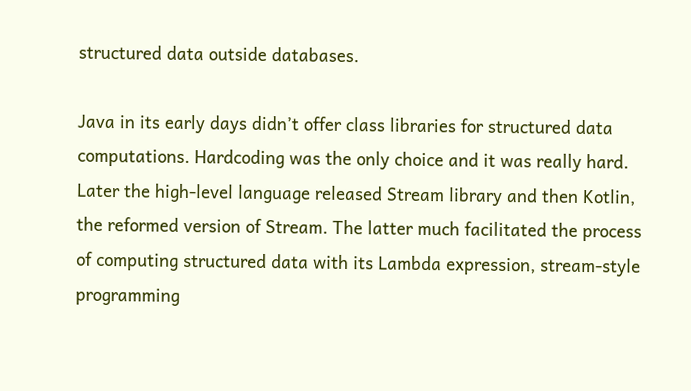structured data outside databases.

Java in its early days didn’t offer class libraries for structured data computations. Hardcoding was the only choice and it was really hard. Later the high-level language released Stream library and then Kotlin, the reformed version of Stream. The latter much facilitated the process of computing structured data with its Lambda expression, stream-style programming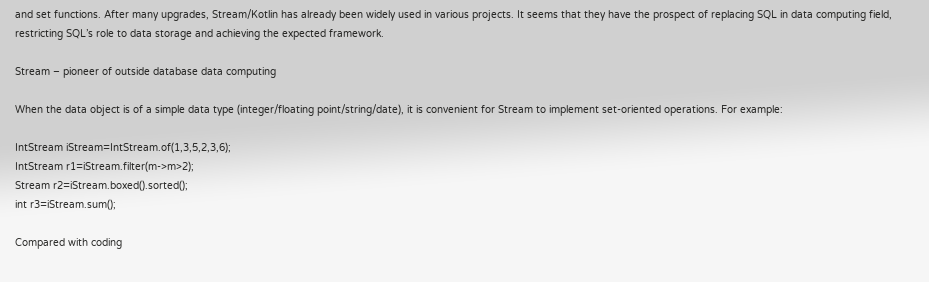and set functions. After many upgrades, Stream/Kotlin has already been widely used in various projects. It seems that they have the prospect of replacing SQL in data computing field, restricting SQL’s role to data storage and achieving the expected framework.

Stream – pioneer of outside database data computing

When the data object is of a simple data type (integer/floating point/string/date), it is convenient for Stream to implement set-oriented operations. For example:

IntStream iStream=IntStream.of(1,3,5,2,3,6);
IntStream r1=iStream.filter(m->m>2);
Stream r2=iStream.boxed().sorted();
int r3=iStream.sum();

Compared with coding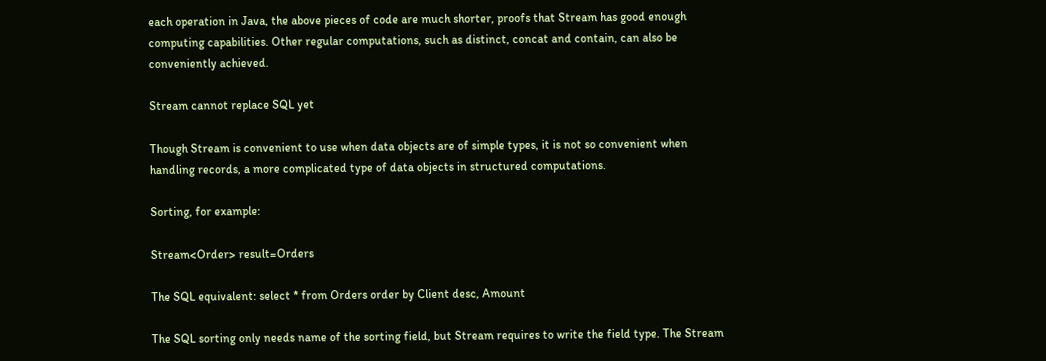each operation in Java, the above pieces of code are much shorter, proofs that Stream has good enough computing capabilities. Other regular computations, such as distinct, concat and contain, can also be conveniently achieved.

Stream cannot replace SQL yet

Though Stream is convenient to use when data objects are of simple types, it is not so convenient when handling records, a more complicated type of data objects in structured computations.

Sorting, for example:

Stream<Order> result=Orders

The SQL equivalent: select * from Orders order by Client desc, Amount

The SQL sorting only needs name of the sorting field, but Stream requires to write the field type. The Stream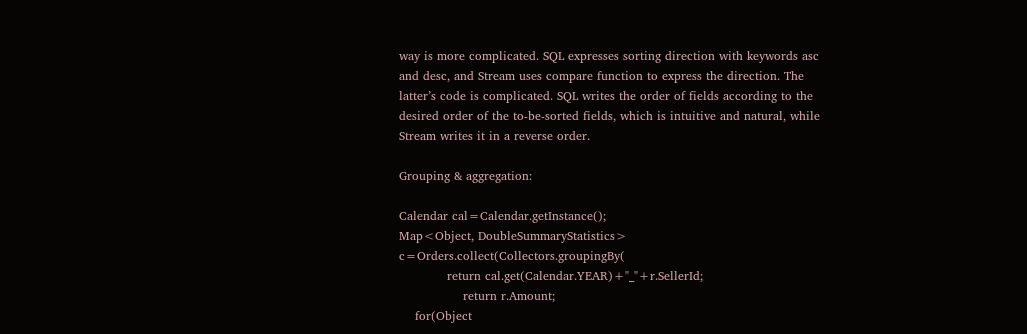way is more complicated. SQL expresses sorting direction with keywords asc and desc, and Stream uses compare function to express the direction. The latter’s code is complicated. SQL writes the order of fields according to the desired order of the to-be-sorted fields, which is intuitive and natural, while Stream writes it in a reverse order.

Grouping & aggregation:

Calendar cal=Calendar.getInstance();
Map<Object, DoubleSummaryStatistics> c=Orders.collect(Collectors.groupingBy(
            return cal.get(Calendar.YEAR)+"_"+r.SellerId;
                return r.Amount;
    for(Object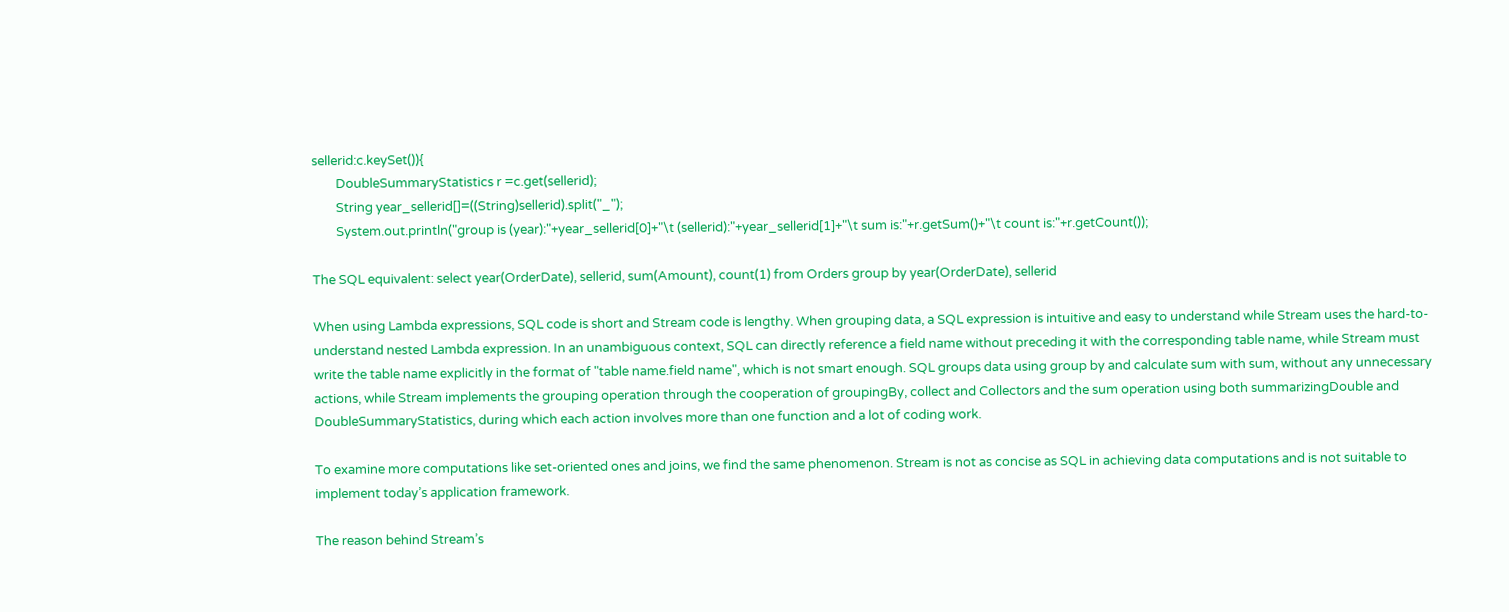sellerid:c.keySet()){
        DoubleSummaryStatistics r =c.get(sellerid);
        String year_sellerid[]=((String)sellerid).split("_");
        System.out.println("group is (year):"+year_sellerid[0]+"\t (sellerid):"+year_sellerid[1]+"\t sum is:"+r.getSum()+"\t count is:"+r.getCount());

The SQL equivalent: select year(OrderDate), sellerid, sum(Amount), count(1) from Orders group by year(OrderDate), sellerid

When using Lambda expressions, SQL code is short and Stream code is lengthy. When grouping data, a SQL expression is intuitive and easy to understand while Stream uses the hard-to-understand nested Lambda expression. In an unambiguous context, SQL can directly reference a field name without preceding it with the corresponding table name, while Stream must write the table name explicitly in the format of "table name.field name", which is not smart enough. SQL groups data using group by and calculate sum with sum, without any unnecessary actions, while Stream implements the grouping operation through the cooperation of groupingBy, collect and Collectors and the sum operation using both summarizingDouble and DoubleSummaryStatistics, during which each action involves more than one function and a lot of coding work.

To examine more computations like set-oriented ones and joins, we find the same phenomenon. Stream is not as concise as SQL in achieving data computations and is not suitable to implement today’s application framework.

The reason behind Stream’s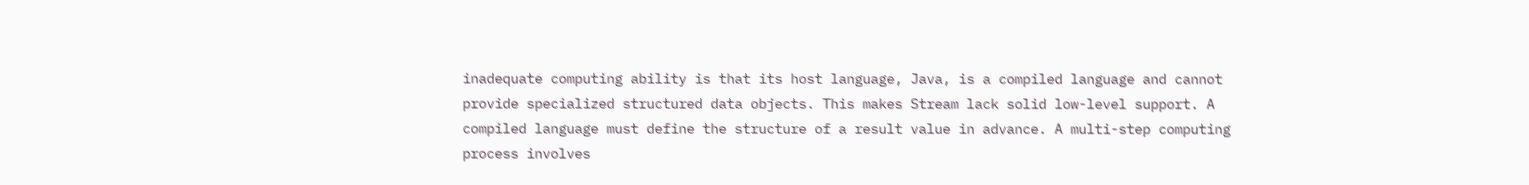inadequate computing ability is that its host language, Java, is a compiled language and cannot provide specialized structured data objects. This makes Stream lack solid low-level support. A compiled language must define the structure of a result value in advance. A multi-step computing process involves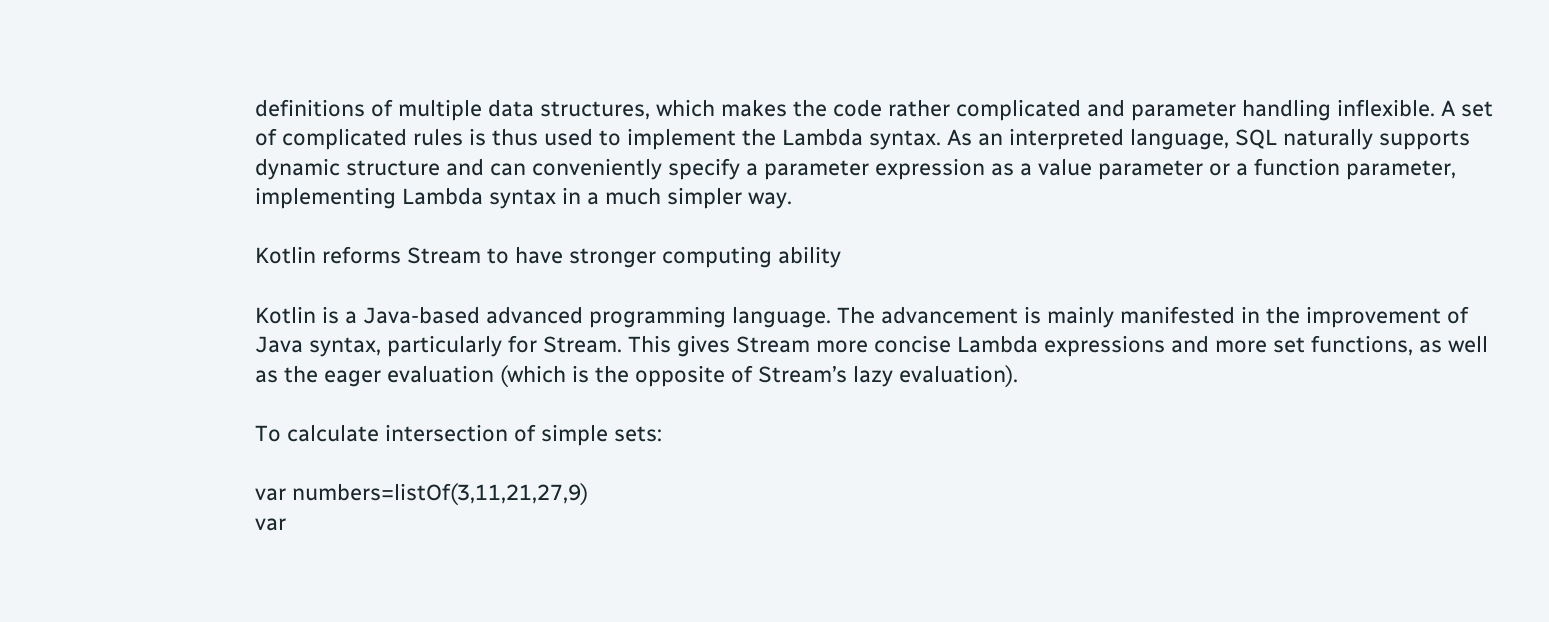definitions of multiple data structures, which makes the code rather complicated and parameter handling inflexible. A set of complicated rules is thus used to implement the Lambda syntax. As an interpreted language, SQL naturally supports dynamic structure and can conveniently specify a parameter expression as a value parameter or a function parameter, implementing Lambda syntax in a much simpler way.

Kotlin reforms Stream to have stronger computing ability

Kotlin is a Java-based advanced programming language. The advancement is mainly manifested in the improvement of Java syntax, particularly for Stream. This gives Stream more concise Lambda expressions and more set functions, as well as the eager evaluation (which is the opposite of Stream’s lazy evaluation).

To calculate intersection of simple sets:

var numbers=listOf(3,11,21,27,9)
var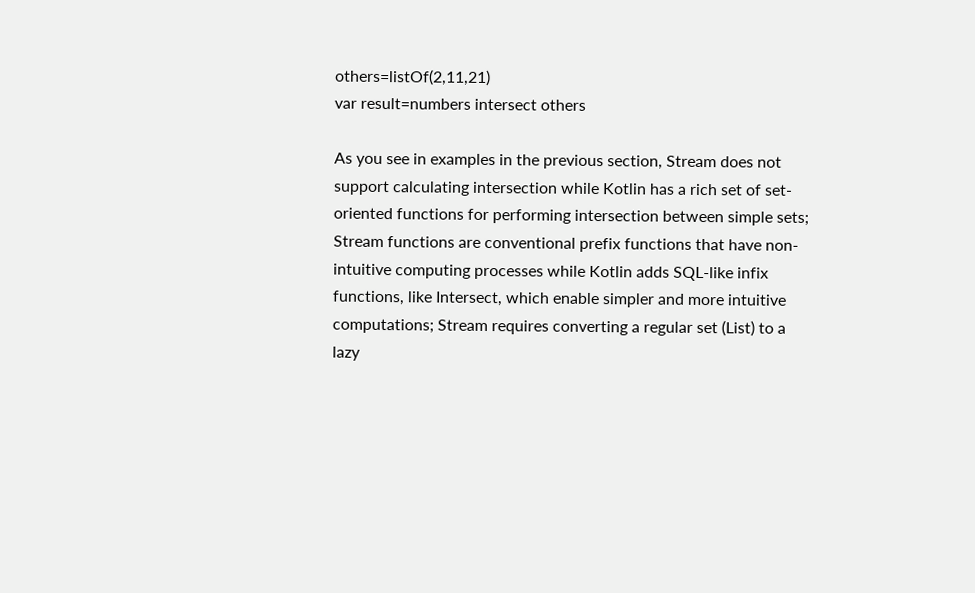others=listOf(2,11,21)
var result=numbers intersect others

As you see in examples in the previous section, Stream does not support calculating intersection while Kotlin has a rich set of set-oriented functions for performing intersection between simple sets; Stream functions are conventional prefix functions that have non-intuitive computing processes while Kotlin adds SQL-like infix functions, like Intersect, which enable simpler and more intuitive computations; Stream requires converting a regular set (List) to a lazy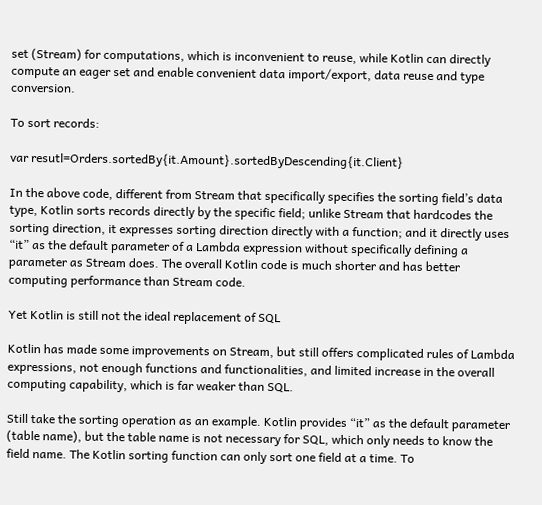set (Stream) for computations, which is inconvenient to reuse, while Kotlin can directly compute an eager set and enable convenient data import/export, data reuse and type conversion.

To sort records:

var resutl=Orders.sortedBy{it.Amount}.sortedByDescending{it.Client}

In the above code, different from Stream that specifically specifies the sorting field’s data type, Kotlin sorts records directly by the specific field; unlike Stream that hardcodes the sorting direction, it expresses sorting direction directly with a function; and it directly uses “it” as the default parameter of a Lambda expression without specifically defining a parameter as Stream does. The overall Kotlin code is much shorter and has better computing performance than Stream code.

Yet Kotlin is still not the ideal replacement of SQL

Kotlin has made some improvements on Stream, but still offers complicated rules of Lambda expressions, not enough functions and functionalities, and limited increase in the overall computing capability, which is far weaker than SQL.

Still take the sorting operation as an example. Kotlin provides “it” as the default parameter (table name), but the table name is not necessary for SQL, which only needs to know the field name. The Kotlin sorting function can only sort one field at a time. To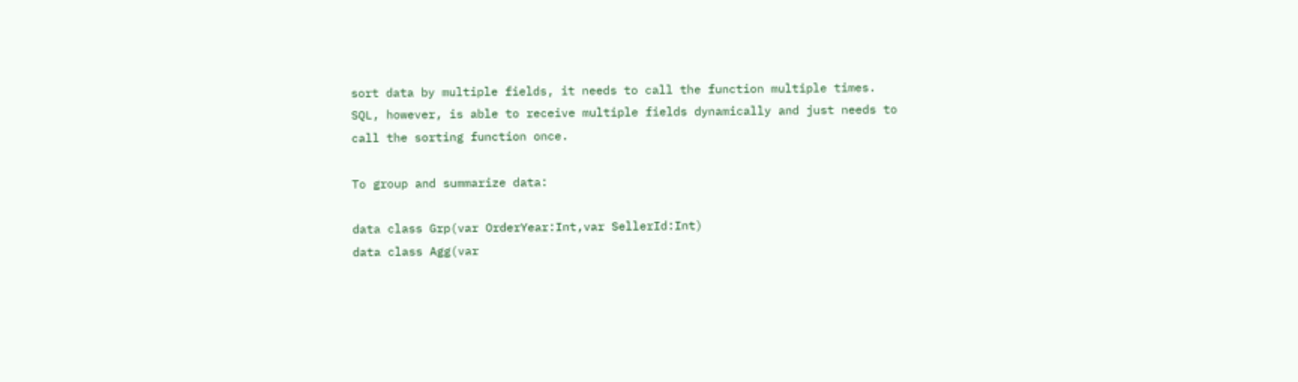sort data by multiple fields, it needs to call the function multiple times. SQL, however, is able to receive multiple fields dynamically and just needs to call the sorting function once.

To group and summarize data:

data class Grp(var OrderYear:Int,var SellerId:Int)
data class Agg(var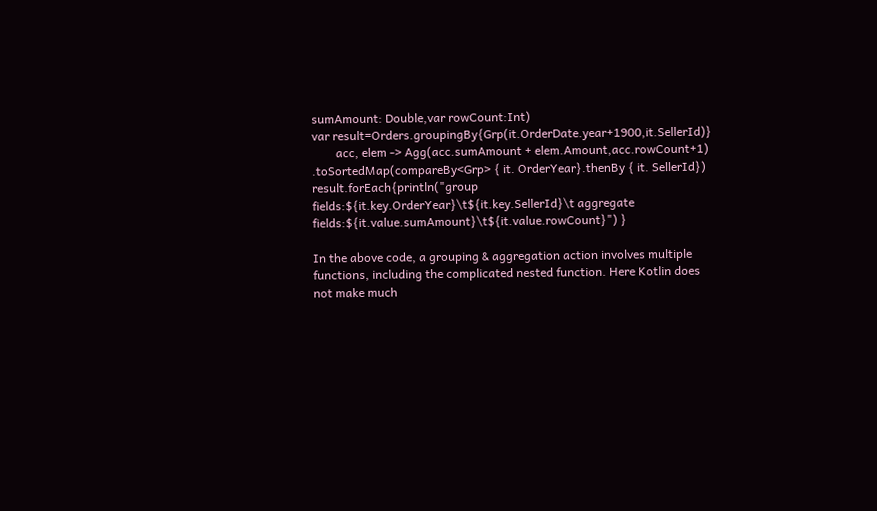sumAmount: Double,var rowCount:Int)
var result=Orders.groupingBy{Grp(it.OrderDate.year+1900,it.SellerId)}
        acc, elem -> Agg(acc.sumAmount + elem.Amount,acc.rowCount+1)
.toSortedMap(compareBy<Grp> { it. OrderYear}.thenBy { it. SellerId})
result.forEach{println("group fields:${it.key.OrderYear}\t${it.key.SellerId}\t aggregate fields:${it.value.sumAmount}\t${it.value.rowCount}") }

In the above code, a grouping & aggregation action involves multiple functions, including the complicated nested function. Here Kotlin does not make much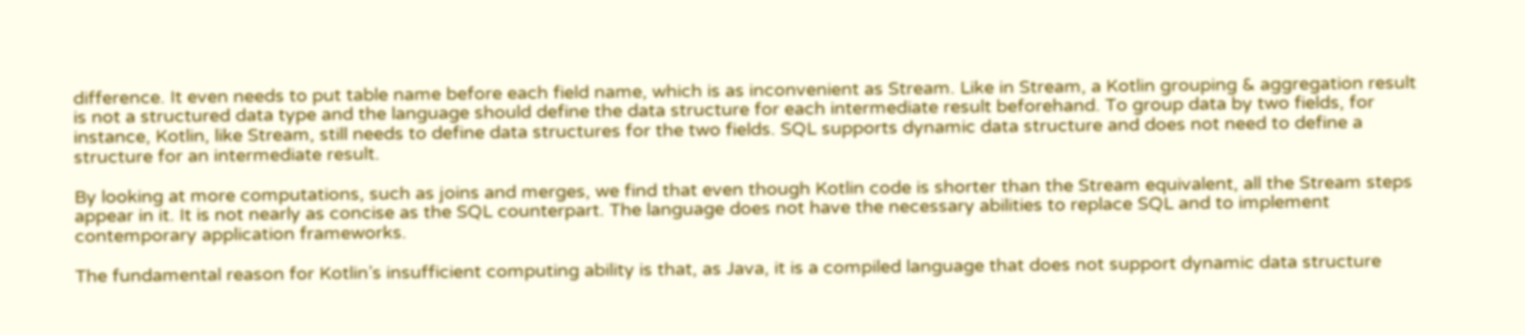difference. It even needs to put table name before each field name, which is as inconvenient as Stream. Like in Stream, a Kotlin grouping & aggregation result is not a structured data type and the language should define the data structure for each intermediate result beforehand. To group data by two fields, for instance, Kotlin, like Stream, still needs to define data structures for the two fields. SQL supports dynamic data structure and does not need to define a structure for an intermediate result.

By looking at more computations, such as joins and merges, we find that even though Kotlin code is shorter than the Stream equivalent, all the Stream steps appear in it. It is not nearly as concise as the SQL counterpart. The language does not have the necessary abilities to replace SQL and to implement contemporary application frameworks.

The fundamental reason for Kotlin’s insufficient computing ability is that, as Java, it is a compiled language that does not support dynamic data structure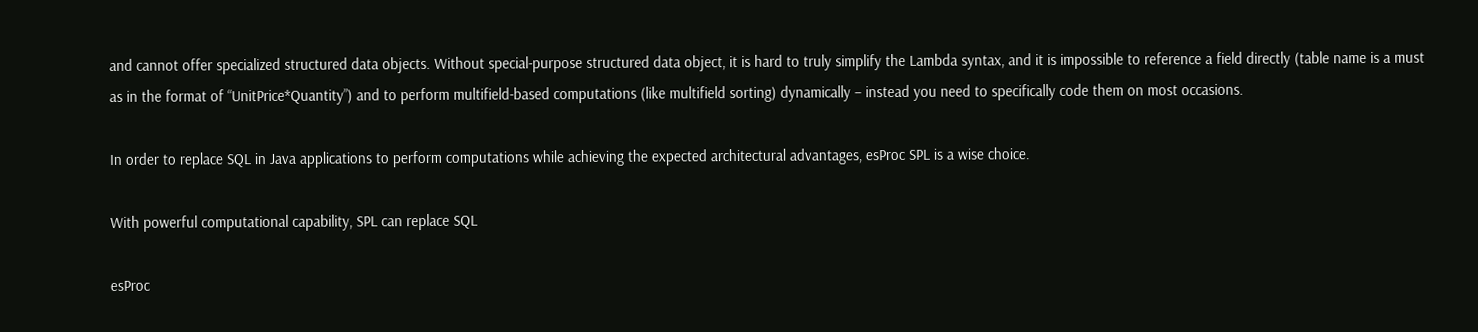and cannot offer specialized structured data objects. Without special-purpose structured data object, it is hard to truly simplify the Lambda syntax, and it is impossible to reference a field directly (table name is a must as in the format of “UnitPrice*Quantity”) and to perform multifield-based computations (like multifield sorting) dynamically – instead you need to specifically code them on most occasions.

In order to replace SQL in Java applications to perform computations while achieving the expected architectural advantages, esProc SPL is a wise choice.

With powerful computational capability, SPL can replace SQL

esProc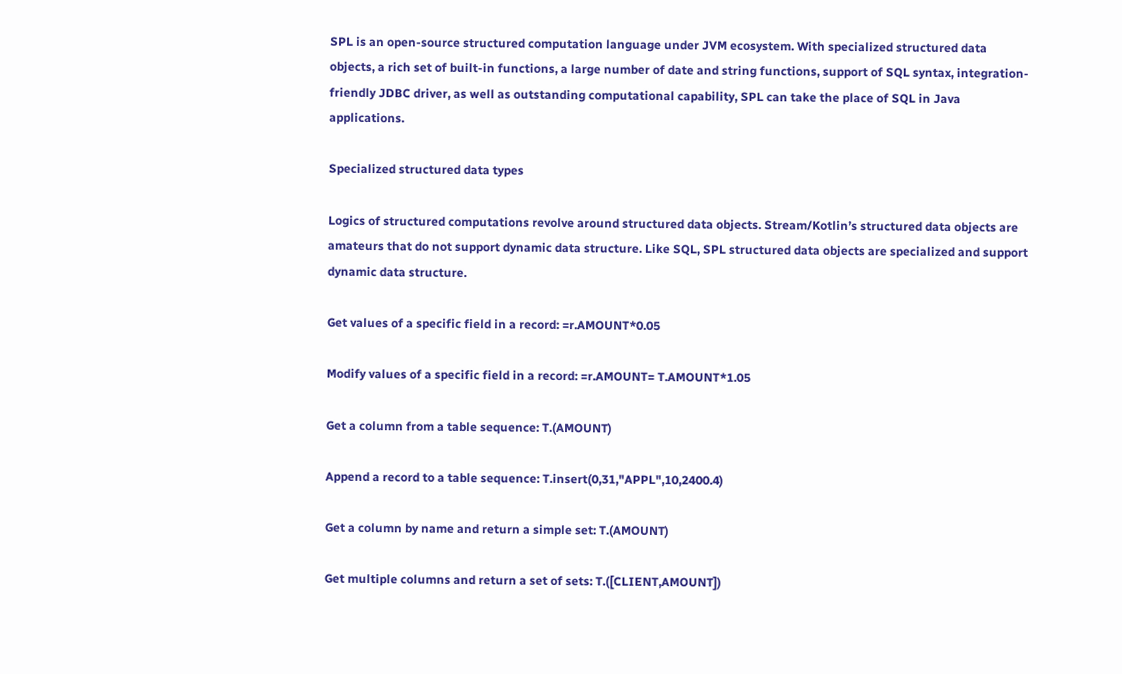SPL is an open-source structured computation language under JVM ecosystem. With specialized structured data objects, a rich set of built-in functions, a large number of date and string functions, support of SQL syntax, integration-friendly JDBC driver, as well as outstanding computational capability, SPL can take the place of SQL in Java applications.

Specialized structured data types

Logics of structured computations revolve around structured data objects. Stream/Kotlin’s structured data objects are amateurs that do not support dynamic data structure. Like SQL, SPL structured data objects are specialized and support dynamic data structure.

Get values of a specific field in a record: =r.AMOUNT*0.05

Modify values of a specific field in a record: =r.AMOUNT= T.AMOUNT*1.05

Get a column from a table sequence: T.(AMOUNT)

Append a record to a table sequence: T.insert(0,31,"APPL",10,2400.4)

Get a column by name and return a simple set: T.(AMOUNT)

Get multiple columns and return a set of sets: T.([CLIENT,AMOUNT])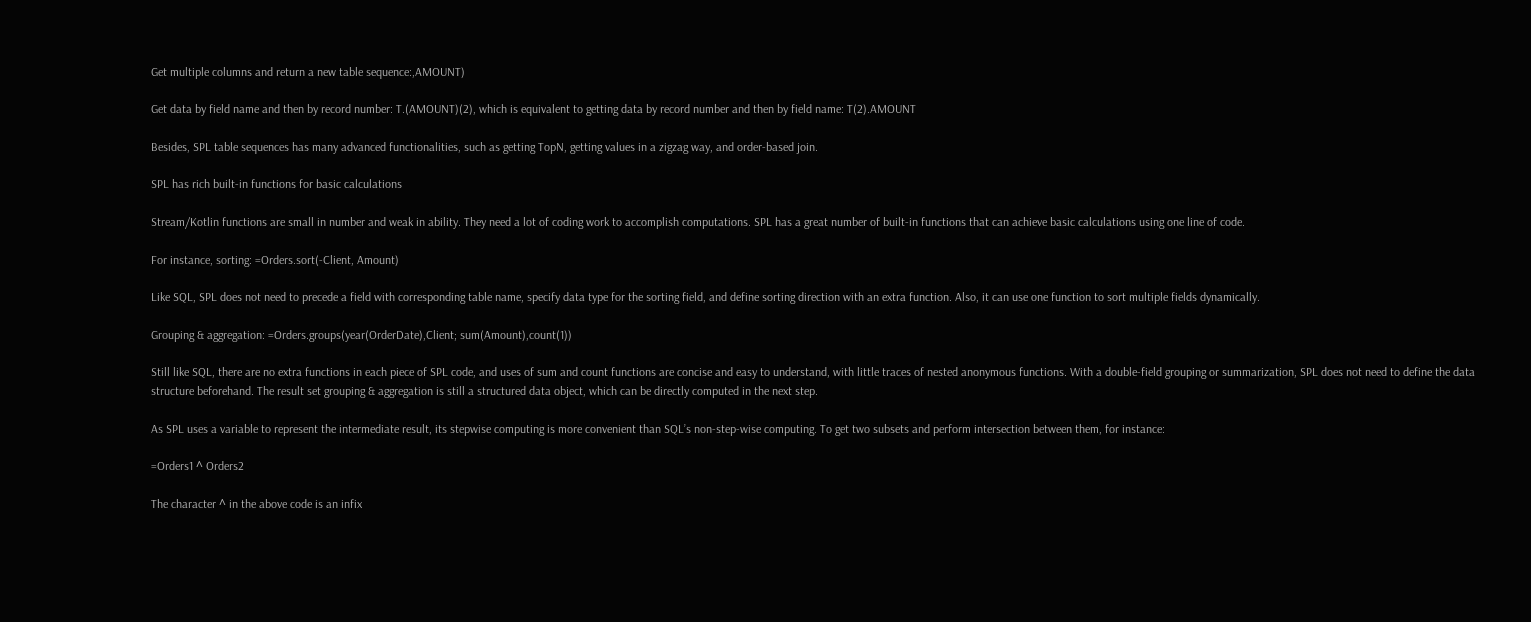Get multiple columns and return a new table sequence:,AMOUNT)

Get data by field name and then by record number: T.(AMOUNT)(2), which is equivalent to getting data by record number and then by field name: T(2).AMOUNT

Besides, SPL table sequences has many advanced functionalities, such as getting TopN, getting values in a zigzag way, and order-based join.

SPL has rich built-in functions for basic calculations

Stream/Kotlin functions are small in number and weak in ability. They need a lot of coding work to accomplish computations. SPL has a great number of built-in functions that can achieve basic calculations using one line of code.

For instance, sorting: =Orders.sort(-Client, Amount)

Like SQL, SPL does not need to precede a field with corresponding table name, specify data type for the sorting field, and define sorting direction with an extra function. Also, it can use one function to sort multiple fields dynamically.

Grouping & aggregation: =Orders.groups(year(OrderDate),Client; sum(Amount),count(1))

Still like SQL, there are no extra functions in each piece of SPL code, and uses of sum and count functions are concise and easy to understand, with little traces of nested anonymous functions. With a double-field grouping or summarization, SPL does not need to define the data structure beforehand. The result set grouping & aggregation is still a structured data object, which can be directly computed in the next step.

As SPL uses a variable to represent the intermediate result, its stepwise computing is more convenient than SQL’s non-step-wise computing. To get two subsets and perform intersection between them, for instance:

=Orders1 ^ Orders2

The character ^ in the above code is an infix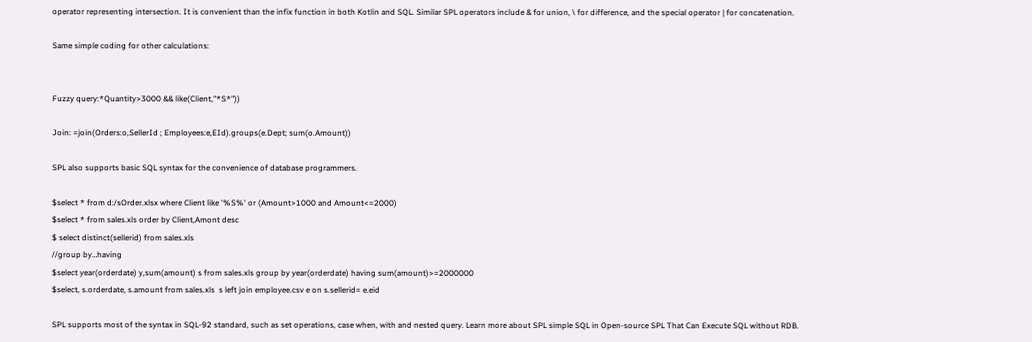operator representing intersection. It is convenient than the infix function in both Kotlin and SQL. Similar SPL operators include & for union, \ for difference, and the special operator | for concatenation.

Same simple coding for other calculations:


Fuzzy query:*Quantity>3000 && like(Client,"*S*"))

Join: =join(Orders:o,SellerId ; Employees:e,EId).groups(e.Dept; sum(o.Amount))

SPL also supports basic SQL syntax for the convenience of database programmers.

$select * from d:/sOrder.xlsx where Client like '%S%' or (Amount>1000 and Amount<=2000)
$select * from sales.xls order by Client,Amont desc
$ select distinct(sellerid) from sales.xls
//group by…having
$select year(orderdate) y,sum(amount) s from sales.xls group by year(orderdate) having sum(amount)>=2000000
$select, s.orderdate, s.amount from sales.xls  s left join employee.csv e on s.sellerid= e.eid

SPL supports most of the syntax in SQL-92 standard, such as set operations, case when, with and nested query. Learn more about SPL simple SQL in Open-source SPL That Can Execute SQL without RDB.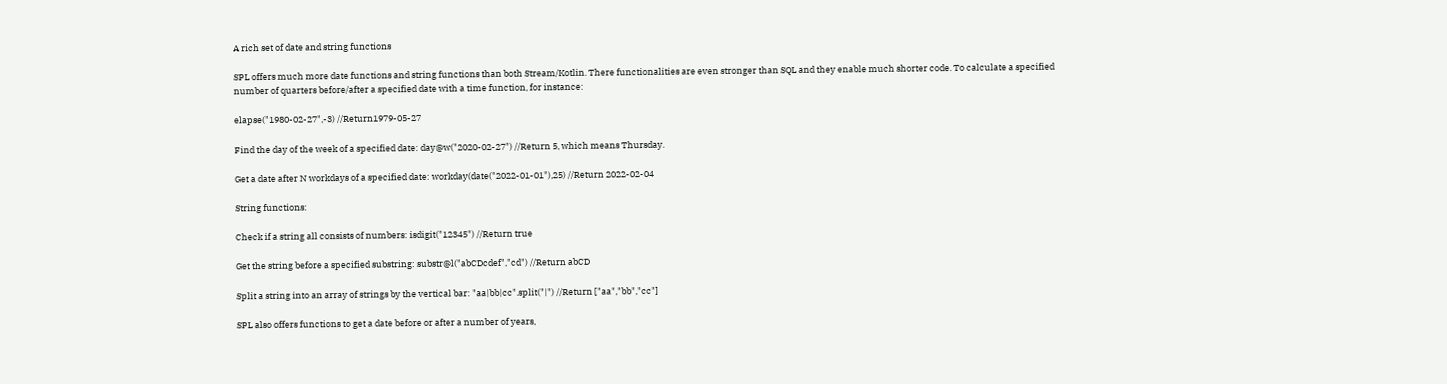A rich set of date and string functions

SPL offers much more date functions and string functions than both Stream/Kotlin. There functionalities are even stronger than SQL and they enable much shorter code. To calculate a specified number of quarters before/after a specified date with a time function, for instance:

elapse("1980-02-27",-3) //Return1979-05-27

Find the day of the week of a specified date: day@w("2020-02-27") //Return 5, which means Thursday.

Get a date after N workdays of a specified date: workday(date("2022-01-01"),25) //Return 2022-02-04

String functions:

Check if a string all consists of numbers: isdigit("12345") //Return true

Get the string before a specified substring: substr@l("abCDcdef","cd") //Return abCD

Split a string into an array of strings by the vertical bar: "aa|bb|cc".split("|") //Return ["aa","bb","cc"]

SPL also offers functions to get a date before or after a number of years,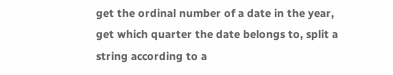get the ordinal number of a date in the year, get which quarter the date belongs to, split a string according to a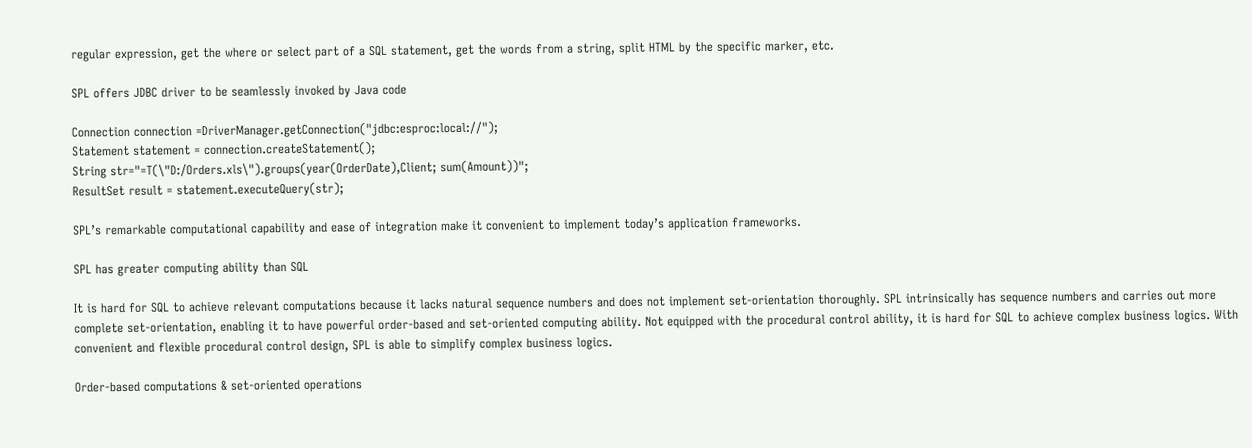regular expression, get the where or select part of a SQL statement, get the words from a string, split HTML by the specific marker, etc.

SPL offers JDBC driver to be seamlessly invoked by Java code

Connection connection =DriverManager.getConnection("jdbc:esproc:local://");
Statement statement = connection.createStatement();
String str="=T(\"D:/Orders.xls\").groups(year(OrderDate),Client; sum(Amount))";
ResultSet result = statement.executeQuery(str);

SPL’s remarkable computational capability and ease of integration make it convenient to implement today’s application frameworks.

SPL has greater computing ability than SQL

It is hard for SQL to achieve relevant computations because it lacks natural sequence numbers and does not implement set-orientation thoroughly. SPL intrinsically has sequence numbers and carries out more complete set-orientation, enabling it to have powerful order-based and set-oriented computing ability. Not equipped with the procedural control ability, it is hard for SQL to achieve complex business logics. With convenient and flexible procedural control design, SPL is able to simplify complex business logics.

Order-based computations & set-oriented operations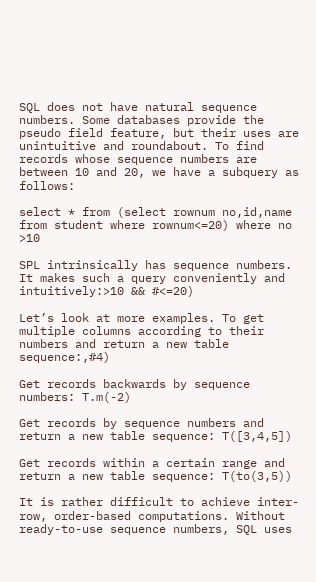SQL does not have natural sequence numbers. Some databases provide the pseudo field feature, but their uses are unintuitive and roundabout. To find records whose sequence numbers are between 10 and 20, we have a subquery as follows:

select * from (select rownum no,id,name from student where rownum<=20) where no >10

SPL intrinsically has sequence numbers. It makes such a query conveniently and intuitively:>10 && #<=20)

Let’s look at more examples. To get multiple columns according to their numbers and return a new table sequence:,#4)

Get records backwards by sequence numbers: T.m(-2)

Get records by sequence numbers and return a new table sequence: T([3,4,5])

Get records within a certain range and return a new table sequence: T(to(3,5))

It is rather difficult to achieve inter-row, order-based computations. Without ready-to-use sequence numbers, SQL uses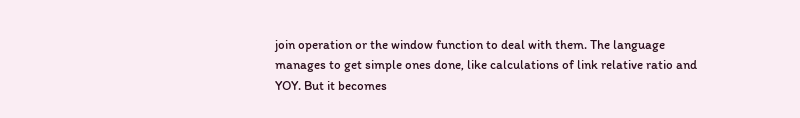join operation or the window function to deal with them. The language manages to get simple ones done, like calculations of link relative ratio and YOY. But it becomes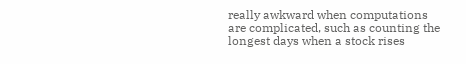really awkward when computations are complicated, such as counting the longest days when a stock rises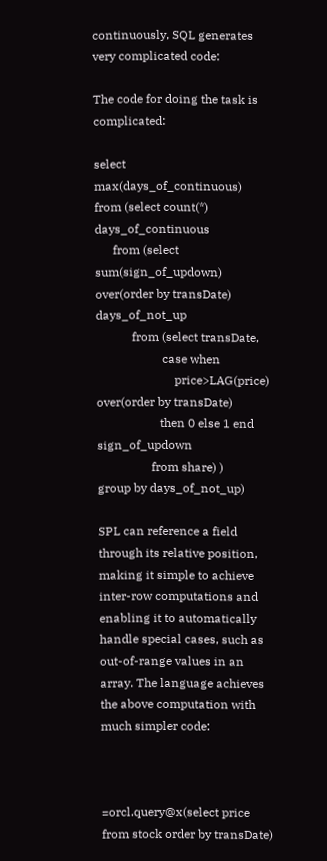continuously, SQL generates very complicated code:

The code for doing the task is complicated:

select max(days_of_continuous)
from (select count(*) days_of_continuous
      from (select sum(sign_of_updown) over(order by transDate) days_of_not_up
            from (select transDate,
                      case when
                          price>LAG(price) over(order by transDate)
                     then 0 else 1 end sign_of_updown
                  from share) )
group by days_of_not_up)

SPL can reference a field through its relative position, making it simple to achieve inter-row computations and enabling it to automatically handle special cases, such as out-of-range values in an array. The language achieves the above computation with much simpler code:



=orcl.query@x(select price from stock order by transDate)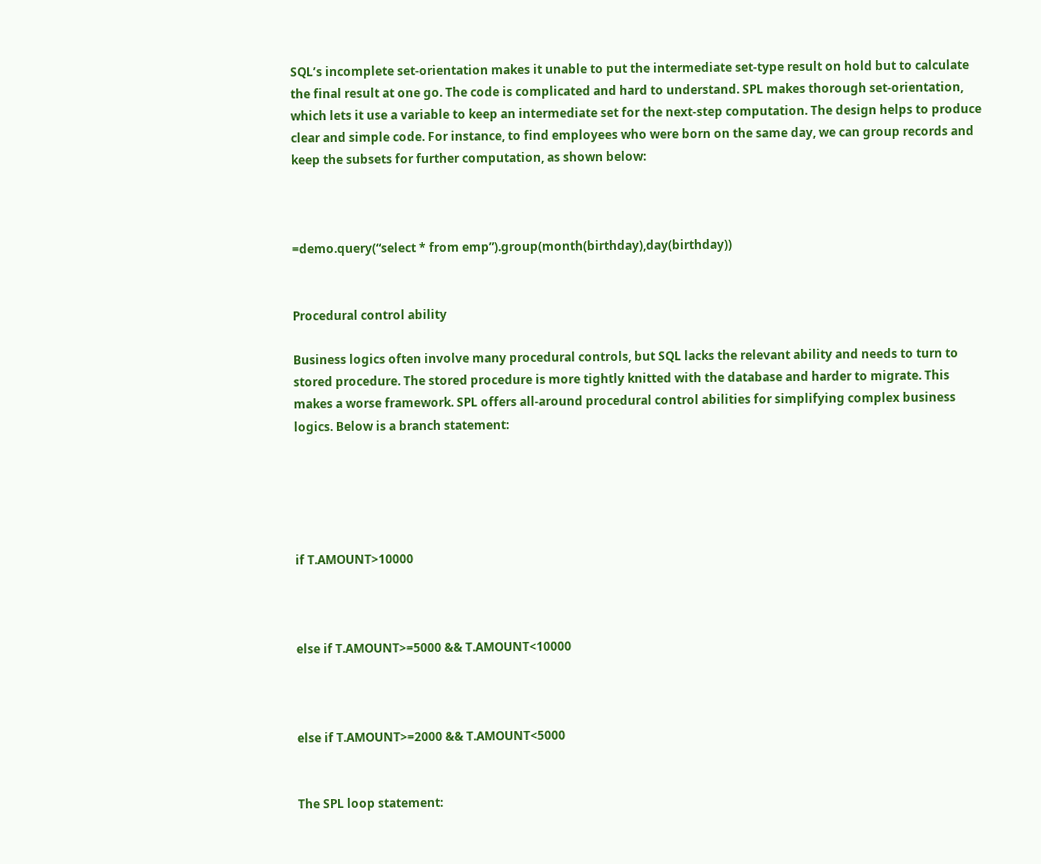SQL’s incomplete set-orientation makes it unable to put the intermediate set-type result on hold but to calculate the final result at one go. The code is complicated and hard to understand. SPL makes thorough set-orientation, which lets it use a variable to keep an intermediate set for the next-step computation. The design helps to produce clear and simple code. For instance, to find employees who were born on the same day, we can group records and keep the subsets for further computation, as shown below:



=demo.query(“select * from emp”).group(month(birthday),day(birthday))


Procedural control ability

Business logics often involve many procedural controls, but SQL lacks the relevant ability and needs to turn to stored procedure. The stored procedure is more tightly knitted with the database and harder to migrate. This makes a worse framework. SPL offers all-around procedural control abilities for simplifying complex business logics. Below is a branch statement:





if T.AMOUNT>10000



else if T.AMOUNT>=5000 && T.AMOUNT<10000



else if T.AMOUNT>=2000 && T.AMOUNT<5000


The SPL loop statement: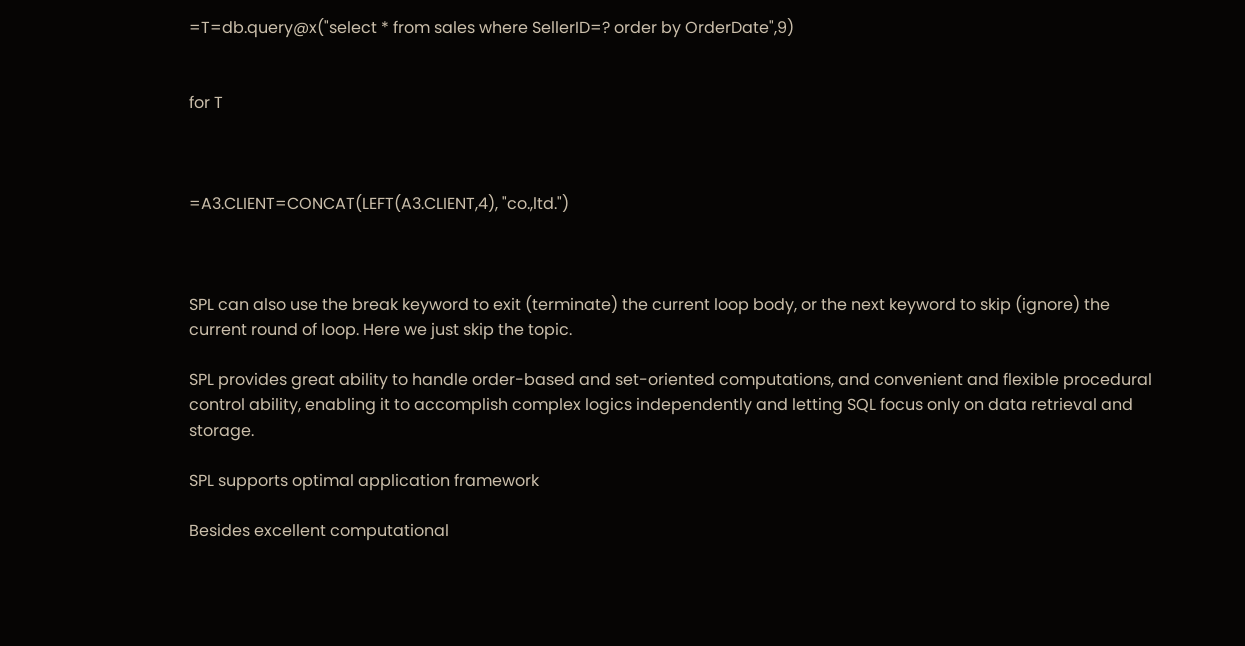=T=db.query@x("select * from sales where SellerID=? order by OrderDate",9)


for T



=A3.CLIENT=CONCAT(LEFT(A3.CLIENT,4), "co.,ltd.")



SPL can also use the break keyword to exit (terminate) the current loop body, or the next keyword to skip (ignore) the current round of loop. Here we just skip the topic.

SPL provides great ability to handle order-based and set-oriented computations, and convenient and flexible procedural control ability, enabling it to accomplish complex logics independently and letting SQL focus only on data retrieval and storage.

SPL supports optimal application framework

Besides excellent computational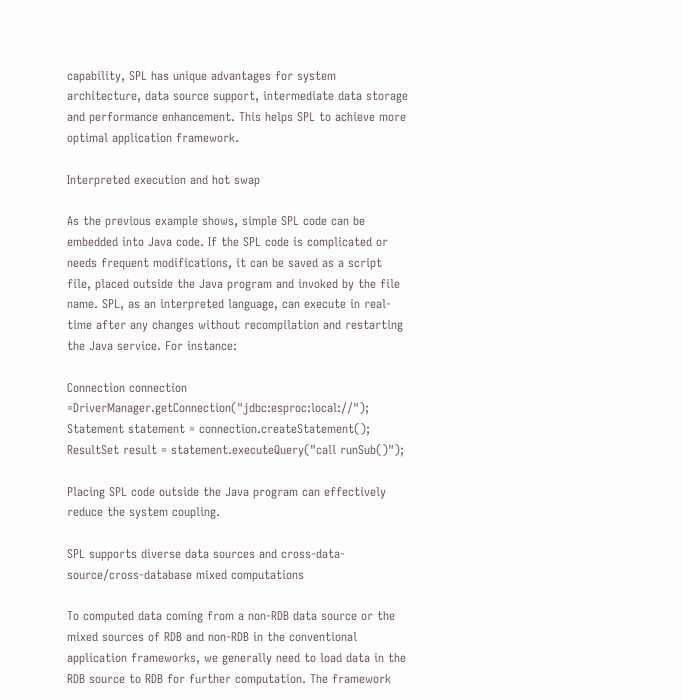capability, SPL has unique advantages for system architecture, data source support, intermediate data storage and performance enhancement. This helps SPL to achieve more optimal application framework.

Interpreted execution and hot swap

As the previous example shows, simple SPL code can be embedded into Java code. If the SPL code is complicated or needs frequent modifications, it can be saved as a script file, placed outside the Java program and invoked by the file name. SPL, as an interpreted language, can execute in real-time after any changes without recompilation and restarting the Java service. For instance:

Connection connection =DriverManager.getConnection("jdbc:esproc:local://");
Statement statement = connection.createStatement();
ResultSet result = statement.executeQuery("call runSub()");

Placing SPL code outside the Java program can effectively reduce the system coupling.

SPL supports diverse data sources and cross-data-source/cross-database mixed computations

To computed data coming from a non-RDB data source or the mixed sources of RDB and non-RDB in the conventional application frameworks, we generally need to load data in the RDB source to RDB for further computation. The framework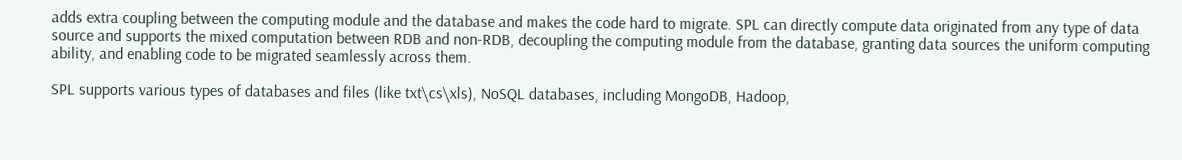adds extra coupling between the computing module and the database and makes the code hard to migrate. SPL can directly compute data originated from any type of data source and supports the mixed computation between RDB and non-RDB, decoupling the computing module from the database, granting data sources the uniform computing ability, and enabling code to be migrated seamlessly across them.

SPL supports various types of databases and files (like txt\cs\xls), NoSQL databases, including MongoDB, Hadoop,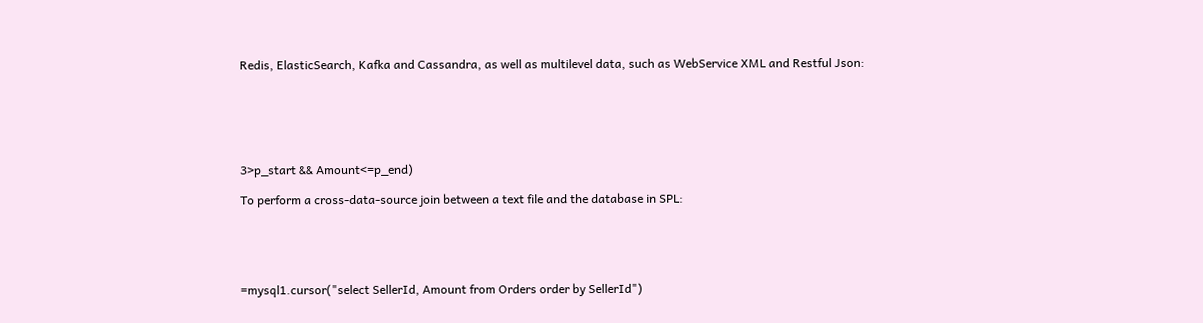Redis, ElasticSearch, Kafka and Cassandra, as well as multilevel data, such as WebService XML and Restful Json:






3>p_start && Amount<=p_end)

To perform a cross-data-source join between a text file and the database in SPL:





=mysql1.cursor("select SellerId, Amount from Orders order by SellerId")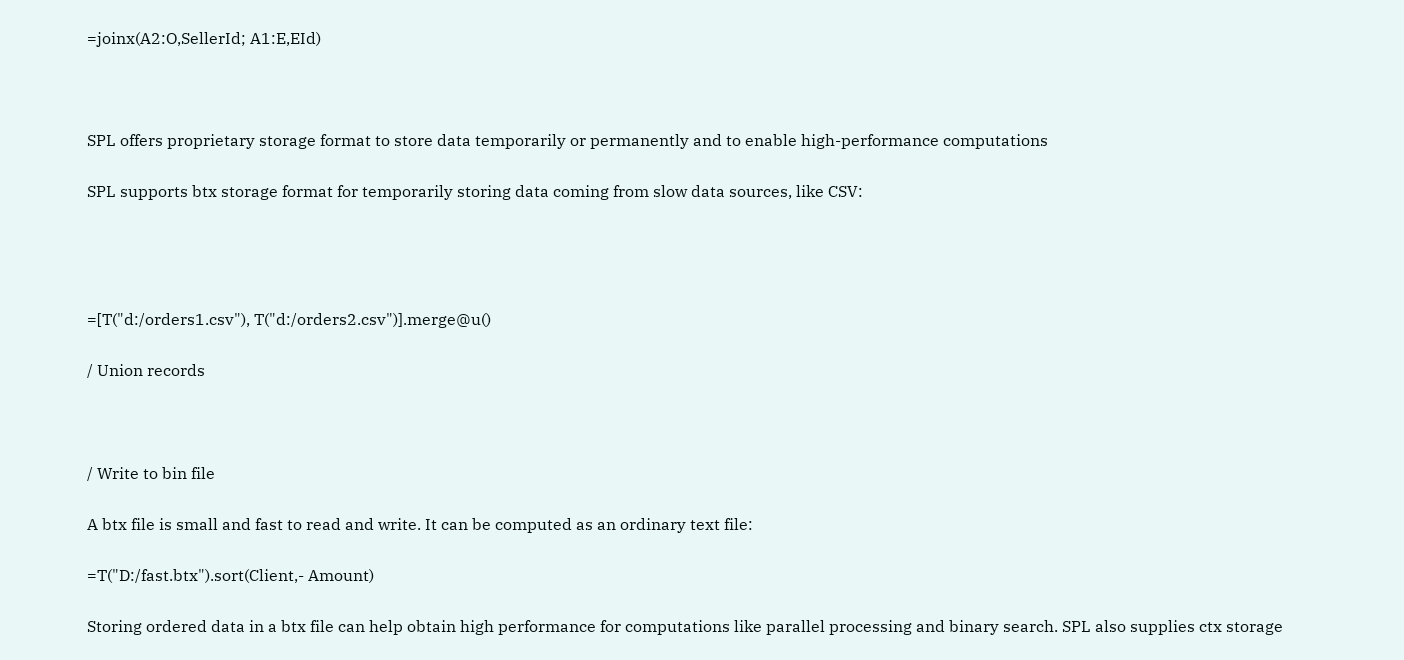=joinx(A2:O,SellerId; A1:E,EId)



SPL offers proprietary storage format to store data temporarily or permanently and to enable high-performance computations

SPL supports btx storage format for temporarily storing data coming from slow data sources, like CSV:




=[T("d:/orders1.csv"), T("d:/orders2.csv")].merge@u()

/ Union records



/ Write to bin file

A btx file is small and fast to read and write. It can be computed as an ordinary text file:

=T("D:/fast.btx").sort(Client,- Amount)

Storing ordered data in a btx file can help obtain high performance for computations like parallel processing and binary search. SPL also supplies ctx storage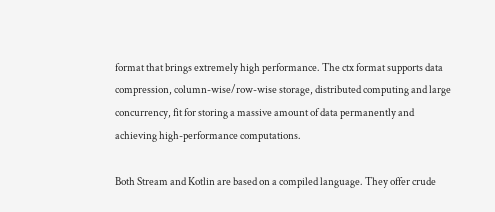format that brings extremely high performance. The ctx format supports data compression, column-wise/row-wise storage, distributed computing and large concurrency, fit for storing a massive amount of data permanently and achieving high-performance computations.

Both Stream and Kotlin are based on a compiled language. They offer crude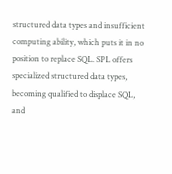structured data types and insufficient computing ability, which puts it in no position to replace SQL. SPL offers specialized structured data types, becoming qualified to displace SQL, and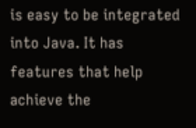is easy to be integrated into Java. It has features that help achieve the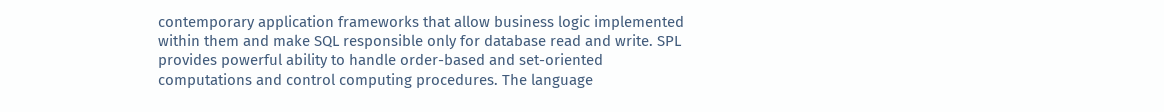contemporary application frameworks that allow business logic implemented within them and make SQL responsible only for database read and write. SPL provides powerful ability to handle order-based and set-oriented computations and control computing procedures. The language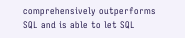comprehensively outperforms SQL and is able to let SQL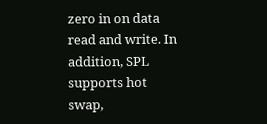zero in on data read and write. In addition, SPL supports hot swap,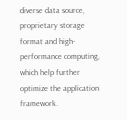diverse data source, proprietary storage format and high-performance computing, which help further optimize the application framework.